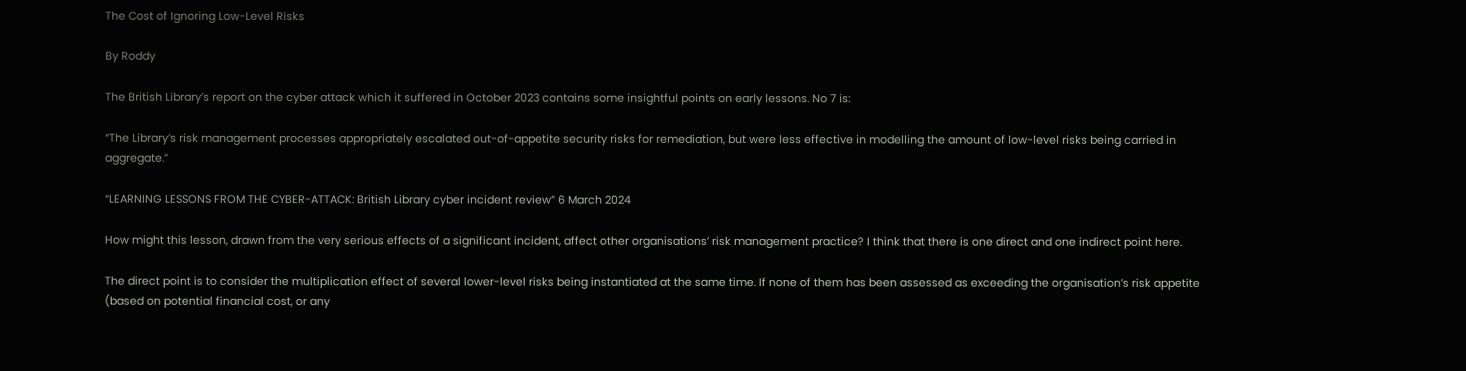The Cost of Ignoring Low-Level Risks

By Roddy

The British Library’s report on the cyber attack which it suffered in October 2023 contains some insightful points on early lessons. No 7 is:

“The Library’s risk management processes appropriately escalated out-of-appetite security risks for remediation, but were less effective in modelling the amount of low-level risks being carried in aggregate.”

“LEARNING LESSONS FROM THE CYBER-ATTACK: British Library cyber incident review” 6 March 2024

How might this lesson, drawn from the very serious effects of a significant incident, affect other organisations’ risk management practice? I think that there is one direct and one indirect point here.

The direct point is to consider the multiplication effect of several lower-level risks being instantiated at the same time. If none of them has been assessed as exceeding the organisation’s risk appetite (based on potential financial cost, or any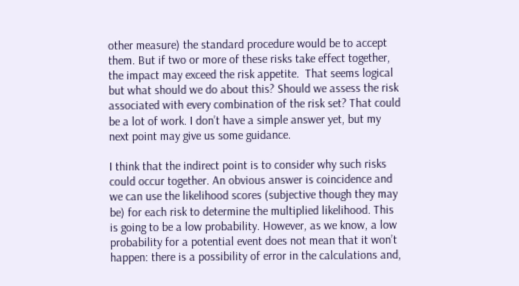other measure) the standard procedure would be to accept them. But if two or more of these risks take effect together, the impact may exceed the risk appetite.  That seems logical but what should we do about this? Should we assess the risk associated with every combination of the risk set? That could be a lot of work. I don’t have a simple answer yet, but my next point may give us some guidance.

I think that the indirect point is to consider why such risks could occur together. An obvious answer is coincidence and we can use the likelihood scores (subjective though they may be) for each risk to determine the multiplied likelihood. This is going to be a low probability. However, as we know, a low probability for a potential event does not mean that it won’t happen: there is a possibility of error in the calculations and,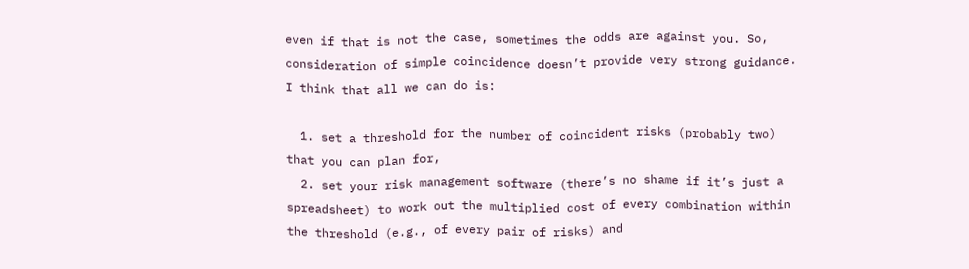even if that is not the case, sometimes the odds are against you. So, consideration of simple coincidence doesn’t provide very strong guidance. I think that all we can do is:

  1. set a threshold for the number of coincident risks (probably two) that you can plan for,
  2. set your risk management software (there’s no shame if it’s just a spreadsheet) to work out the multiplied cost of every combination within the threshold (e.g., of every pair of risks) and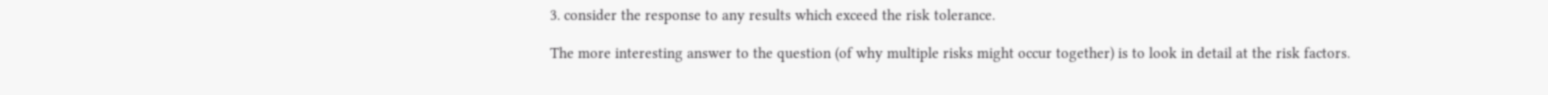3. consider the response to any results which exceed the risk tolerance.

The more interesting answer to the question (of why multiple risks might occur together) is to look in detail at the risk factors.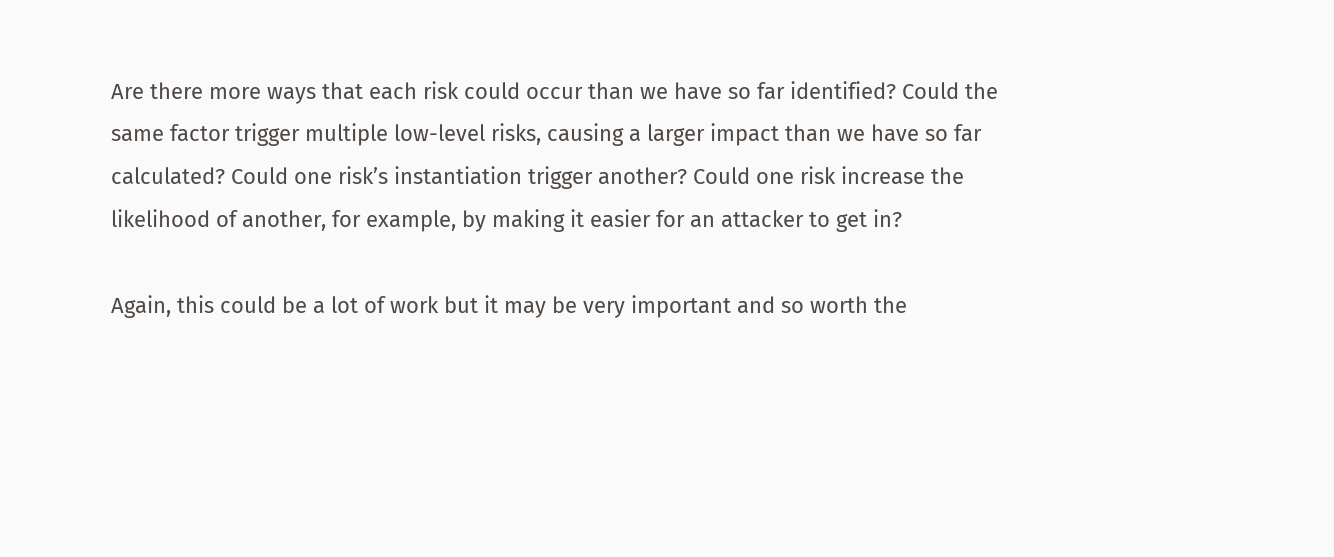Are there more ways that each risk could occur than we have so far identified? Could the same factor trigger multiple low-level risks, causing a larger impact than we have so far calculated? Could one risk’s instantiation trigger another? Could one risk increase the likelihood of another, for example, by making it easier for an attacker to get in?

Again, this could be a lot of work but it may be very important and so worth the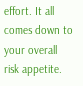effort. It all comes down to your overall risk appetite.